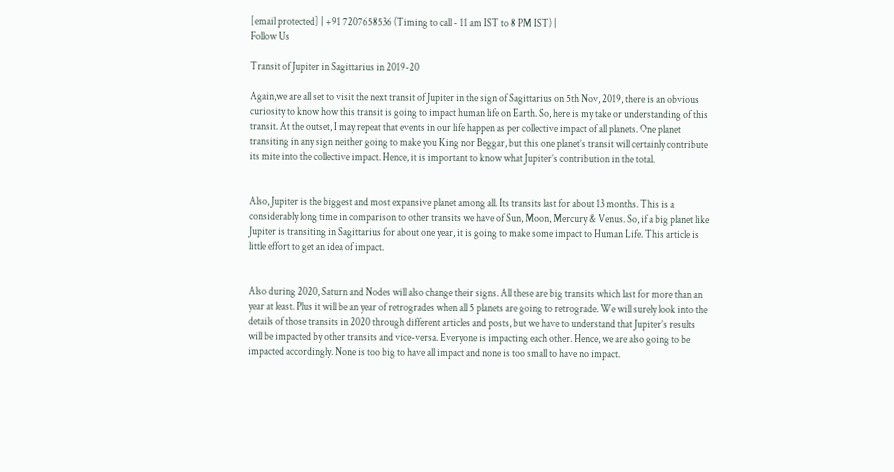[email protected] | +91 7207658536 (Timing to call - 11 am IST to 8 PM IST) |
Follow Us

Transit of Jupiter in Sagittarius in 2019-20

Again,we are all set to visit the next transit of Jupiter in the sign of Sagittarius on 5th Nov, 2019, there is an obvious curiosity to know how this transit is going to impact human life on Earth. So, here is my take or understanding of this transit. At the outset, I may repeat that events in our life happen as per collective impact of all planets. One planet transiting in any sign neither going to make you King nor Beggar, but this one planet’s transit will certainly contribute its mite into the collective impact. Hence, it is important to know what Jupiter’s contribution in the total.


Also, Jupiter is the biggest and most expansive planet among all. Its transits last for about 13 months. This is a considerably long time in comparison to other transits we have of Sun, Moon, Mercury & Venus. So, if a big planet like Jupiter is transiting in Sagittarius for about one year, it is going to make some impact to Human Life. This article is little effort to get an idea of impact.


Also during 2020, Saturn and Nodes will also change their signs. All these are big transits which last for more than an year at least. Plus it will be an year of retrogrades when all 5 planets are going to retrograde. We will surely look into the details of those transits in 2020 through different articles and posts, but we have to understand that Jupiter’s results will be impacted by other transits and vice-versa. Everyone is impacting each other. Hence, we are also going to be impacted accordingly. None is too big to have all impact and none is too small to have no impact.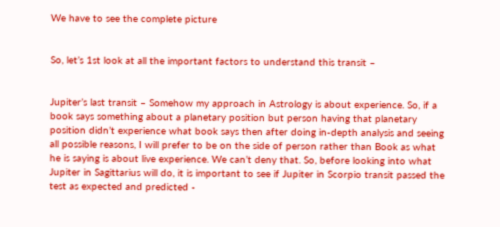We have to see the complete picture


So, let’s 1st look at all the important factors to understand this transit –


Jupiter’s last transit – Somehow my approach in Astrology is about experience. So, if a book says something about a planetary position but person having that planetary position didn’t experience what book says then after doing in-depth analysis and seeing all possible reasons, I will prefer to be on the side of person rather than Book as what he is saying is about live experience. We can’t deny that. So, before looking into what Jupiter in Sagittarius will do, it is important to see if Jupiter in Scorpio transit passed the test as expected and predicted -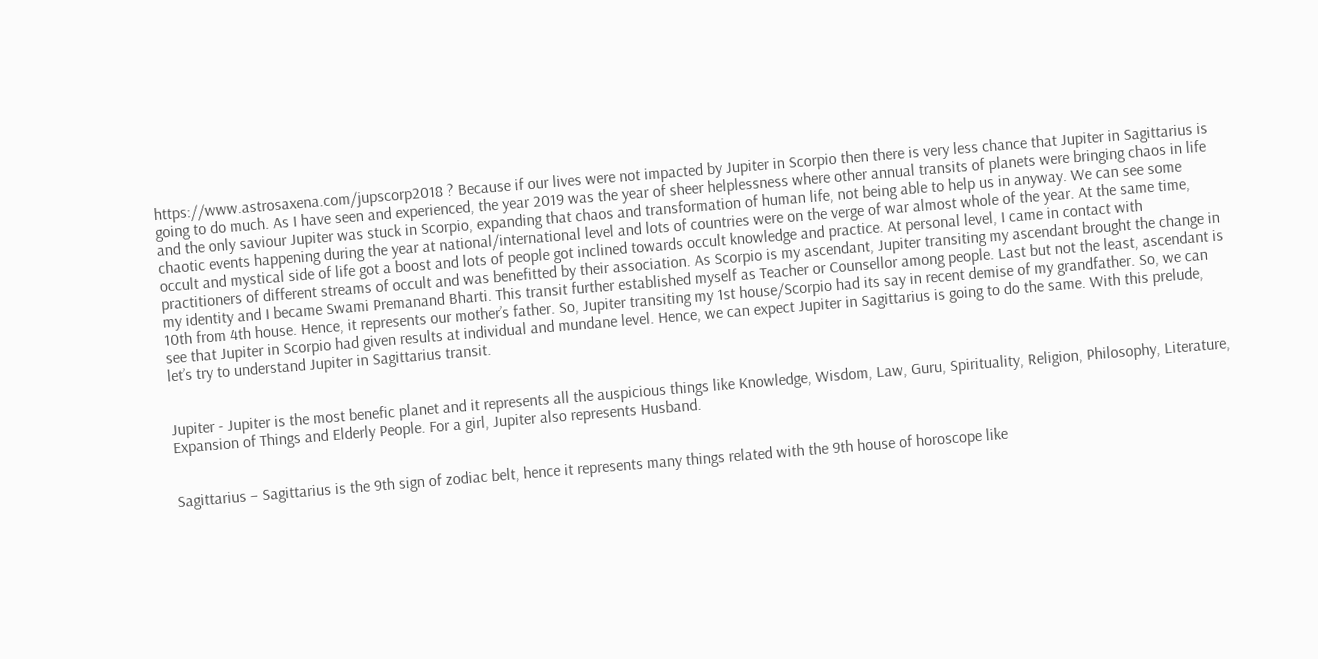https://www.astrosaxena.com/jupscorp2018 ? Because if our lives were not impacted by Jupiter in Scorpio then there is very less chance that Jupiter in Sagittarius is going to do much. As I have seen and experienced, the year 2019 was the year of sheer helplessness where other annual transits of planets were bringing chaos in life and the only saviour Jupiter was stuck in Scorpio, expanding that chaos and transformation of human life, not being able to help us in anyway. We can see some chaotic events happening during the year at national/international level and lots of countries were on the verge of war almost whole of the year. At the same time, occult and mystical side of life got a boost and lots of people got inclined towards occult knowledge and practice. At personal level, I came in contact with practitioners of different streams of occult and was benefitted by their association. As Scorpio is my ascendant, Jupiter transiting my ascendant brought the change in my identity and I became Swami Premanand Bharti. This transit further established myself as Teacher or Counsellor among people. Last but not the least, ascendant is 10th from 4th house. Hence, it represents our mother’s father. So, Jupiter transiting my 1st house/Scorpio had its say in recent demise of my grandfather. So, we can see that Jupiter in Scorpio had given results at individual and mundane level. Hence, we can expect Jupiter in Sagittarius is going to do the same. With this prelude, let’s try to understand Jupiter in Sagittarius transit.


Jupiter - Jupiter is the most benefic planet and it represents all the auspicious things like Knowledge, Wisdom, Law, Guru, Spirituality, Religion, Philosophy, Literature, Expansion of Things and Elderly People. For a girl, Jupiter also represents Husband.


Sagittarius – Sagittarius is the 9th sign of zodiac belt, hence it represents many things related with the 9th house of horoscope like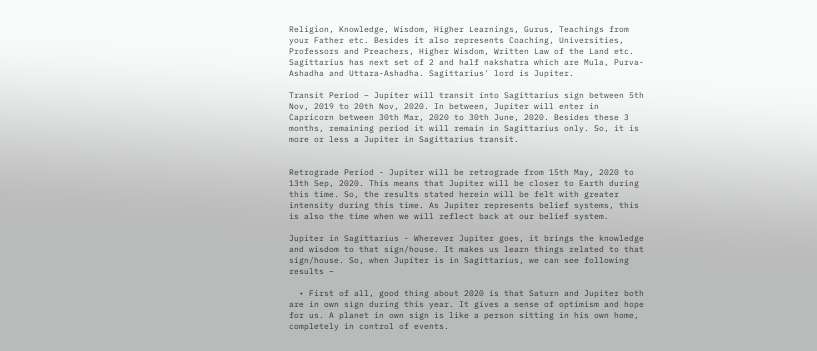Religion, Knowledge, Wisdom, Higher Learnings, Gurus, Teachings from your Father etc. Besides it also represents Coaching, Universities, Professors and Preachers, Higher Wisdom, Written Law of the Land etc. Sagittarius has next set of 2 and half nakshatra which are Mula, Purva-Ashadha and Uttara-Ashadha. Sagittarius' lord is Jupiter.

Transit Period – Jupiter will transit into Sagittarius sign between 5th Nov, 2019 to 20th Nov, 2020. In between, Jupiter will enter in Capricorn between 30th Mar, 2020 to 30th June, 2020. Besides these 3 months, remaining period it will remain in Sagittarius only. So, it is more or less a Jupiter in Sagittarius transit.


Retrograde Period - Jupiter will be retrograde from 15th May, 2020 to 13th Sep, 2020. This means that Jupiter will be closer to Earth during this time. So, the results stated herein will be felt with greater intensity during this time. As Jupiter represents belief systems, this is also the time when we will reflect back at our belief system.

Jupiter in Sagittarius - Wherever Jupiter goes, it brings the knowledge and wisdom to that sign/house. It makes us learn things related to that sign/house. So, when Jupiter is in Sagittarius, we can see following results –

  • First of all, good thing about 2020 is that Saturn and Jupiter both are in own sign during this year. It gives a sense of optimism and hope for us. A planet in own sign is like a person sitting in his own home, completely in control of events.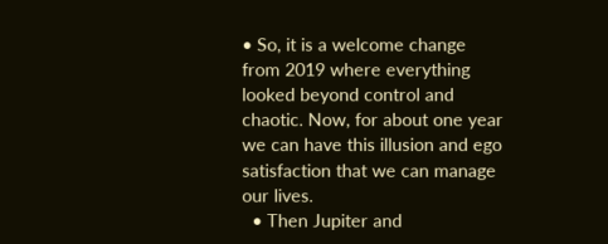• So, it is a welcome change from 2019 where everything looked beyond control and chaotic. Now, for about one year we can have this illusion and ego satisfaction that we can manage our lives.
  • Then Jupiter and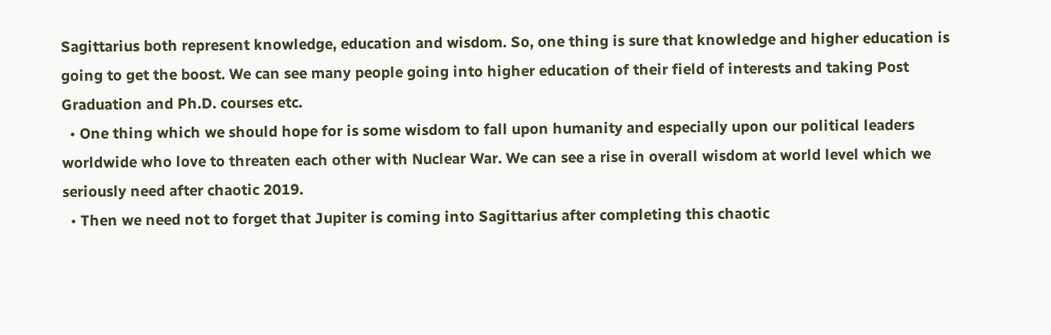Sagittarius both represent knowledge, education and wisdom. So, one thing is sure that knowledge and higher education is going to get the boost. We can see many people going into higher education of their field of interests and taking Post Graduation and Ph.D. courses etc.
  • One thing which we should hope for is some wisdom to fall upon humanity and especially upon our political leaders worldwide who love to threaten each other with Nuclear War. We can see a rise in overall wisdom at world level which we seriously need after chaotic 2019.
  • Then we need not to forget that Jupiter is coming into Sagittarius after completing this chaotic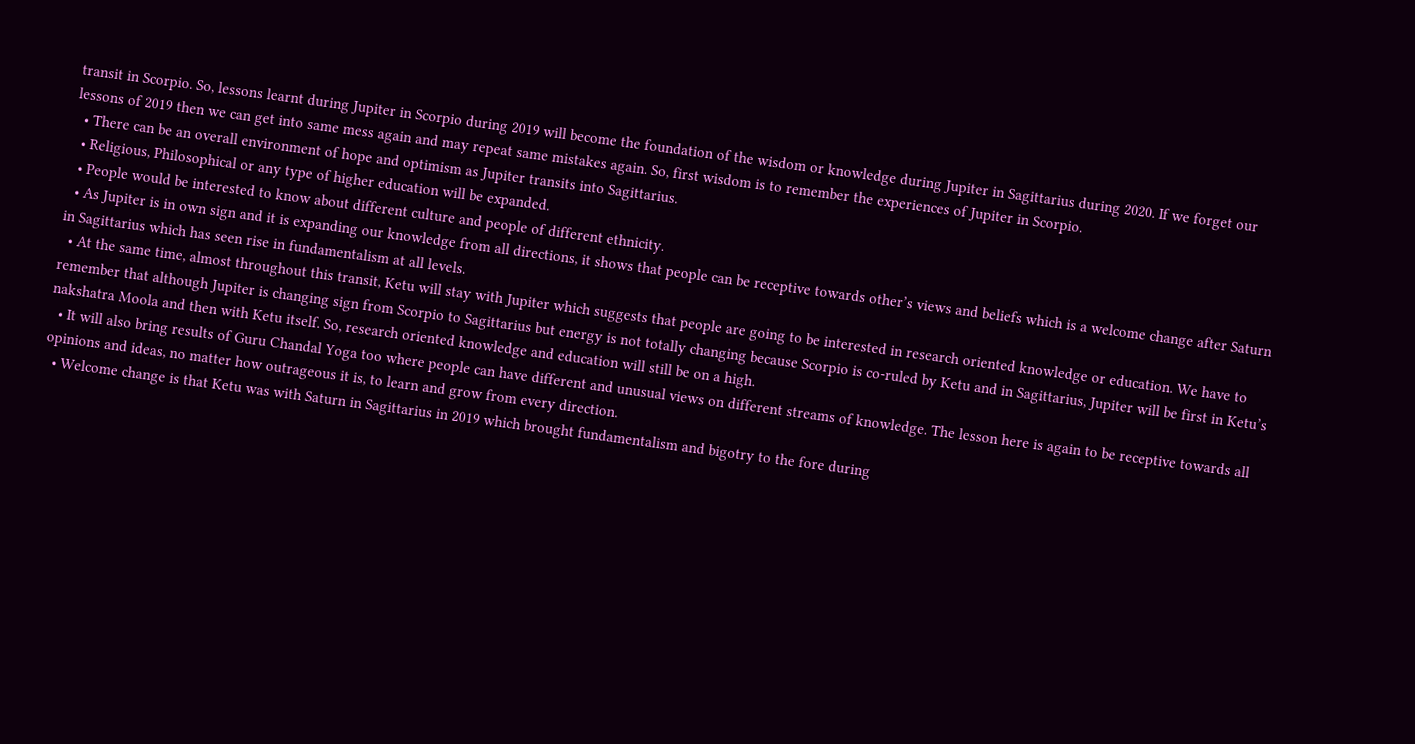transit in Scorpio. So, lessons learnt during Jupiter in Scorpio during 2019 will become the foundation of the wisdom or knowledge during Jupiter in Sagittarius during 2020. If we forget our lessons of 2019 then we can get into same mess again and may repeat same mistakes again. So, first wisdom is to remember the experiences of Jupiter in Scorpio.
  • There can be an overall environment of hope and optimism as Jupiter transits into Sagittarius.
  • Religious, Philosophical or any type of higher education will be expanded.
  • People would be interested to know about different culture and people of different ethnicity.
  • As Jupiter is in own sign and it is expanding our knowledge from all directions, it shows that people can be receptive towards other’s views and beliefs which is a welcome change after Saturn in Sagittarius which has seen rise in fundamentalism at all levels.
  • At the same time, almost throughout this transit, Ketu will stay with Jupiter which suggests that people are going to be interested in research oriented knowledge or education. We have to remember that although Jupiter is changing sign from Scorpio to Sagittarius but energy is not totally changing because Scorpio is co-ruled by Ketu and in Sagittarius, Jupiter will be first in Ketu’s nakshatra Moola and then with Ketu itself. So, research oriented knowledge and education will still be on a high.
  • It will also bring results of Guru Chandal Yoga too where people can have different and unusual views on different streams of knowledge. The lesson here is again to be receptive towards all opinions and ideas, no matter how outrageous it is, to learn and grow from every direction.
  • Welcome change is that Ketu was with Saturn in Sagittarius in 2019 which brought fundamentalism and bigotry to the fore during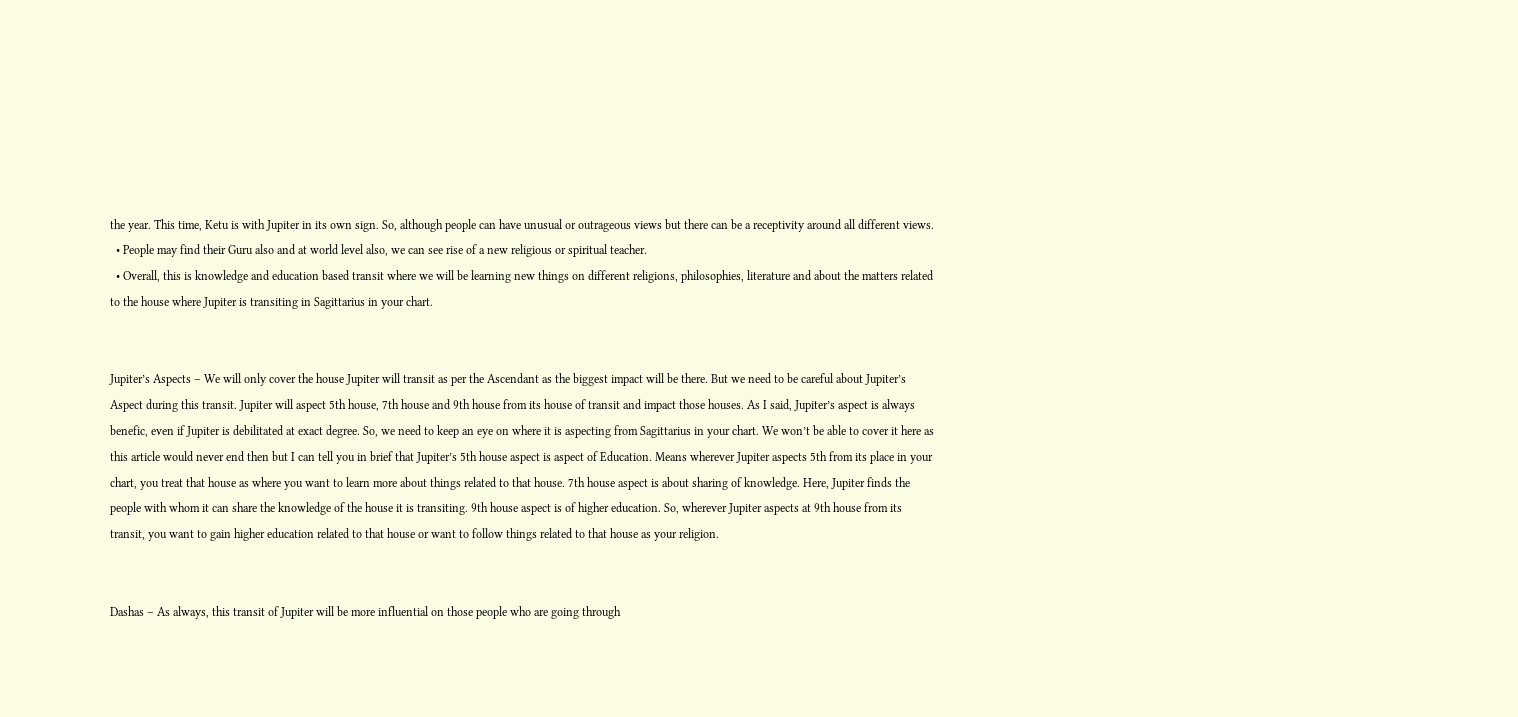the year. This time, Ketu is with Jupiter in its own sign. So, although people can have unusual or outrageous views but there can be a receptivity around all different views.
  • People may find their Guru also and at world level also, we can see rise of a new religious or spiritual teacher.
  • Overall, this is knowledge and education based transit where we will be learning new things on different religions, philosophies, literature and about the matters related to the house where Jupiter is transiting in Sagittarius in your chart.


Jupiter’s Aspects – We will only cover the house Jupiter will transit as per the Ascendant as the biggest impact will be there. But we need to be careful about Jupiter’s Aspect during this transit. Jupiter will aspect 5th house, 7th house and 9th house from its house of transit and impact those houses. As I said, Jupiter’s aspect is always benefic, even if Jupiter is debilitated at exact degree. So, we need to keep an eye on where it is aspecting from Sagittarius in your chart. We won’t be able to cover it here as this article would never end then but I can tell you in brief that Jupiter’s 5th house aspect is aspect of Education. Means wherever Jupiter aspects 5th from its place in your chart, you treat that house as where you want to learn more about things related to that house. 7th house aspect is about sharing of knowledge. Here, Jupiter finds the people with whom it can share the knowledge of the house it is transiting. 9th house aspect is of higher education. So, wherever Jupiter aspects at 9th house from its transit, you want to gain higher education related to that house or want to follow things related to that house as your religion.


Dashas – As always, this transit of Jupiter will be more influential on those people who are going through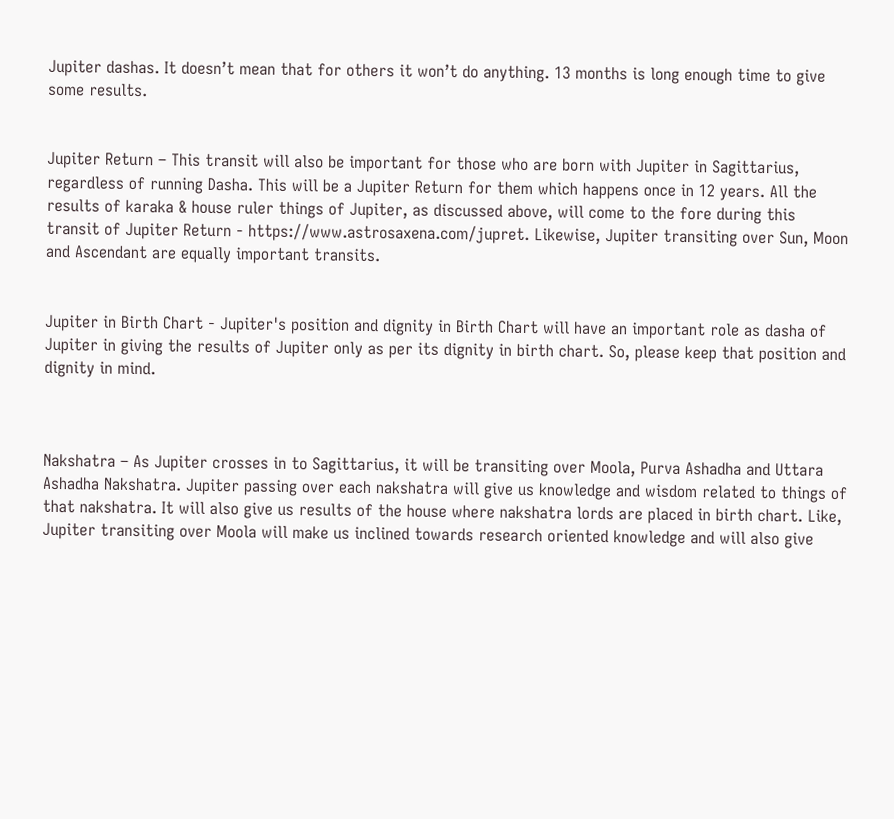Jupiter dashas. It doesn’t mean that for others it won’t do anything. 13 months is long enough time to give some results.


Jupiter Return – This transit will also be important for those who are born with Jupiter in Sagittarius, regardless of running Dasha. This will be a Jupiter Return for them which happens once in 12 years. All the results of karaka & house ruler things of Jupiter, as discussed above, will come to the fore during this transit of Jupiter Return - https://www.astrosaxena.com/jupret. Likewise, Jupiter transiting over Sun, Moon and Ascendant are equally important transits.


Jupiter in Birth Chart - Jupiter's position and dignity in Birth Chart will have an important role as dasha of Jupiter in giving the results of Jupiter only as per its dignity in birth chart. So, please keep that position and dignity in mind.



Nakshatra – As Jupiter crosses in to Sagittarius, it will be transiting over Moola, Purva Ashadha and Uttara Ashadha Nakshatra. Jupiter passing over each nakshatra will give us knowledge and wisdom related to things of that nakshatra. It will also give us results of the house where nakshatra lords are placed in birth chart. Like, Jupiter transiting over Moola will make us inclined towards research oriented knowledge and will also give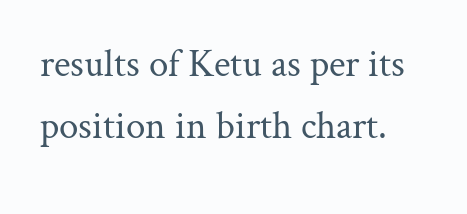results of Ketu as per its position in birth chart.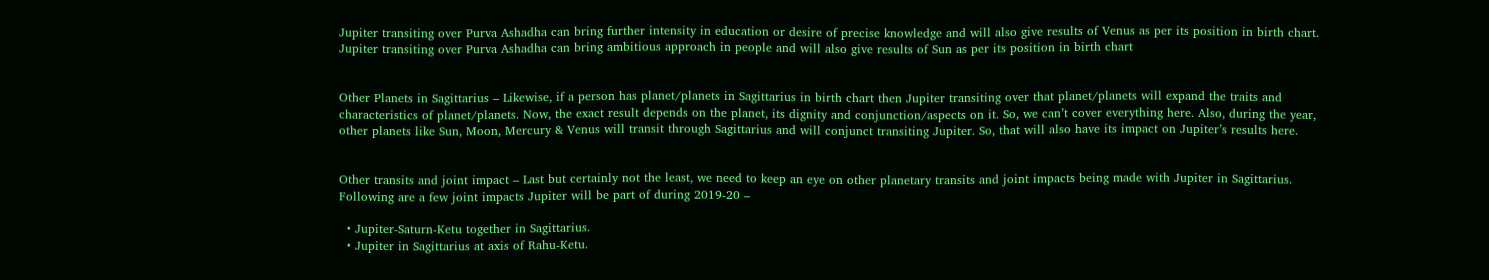Jupiter transiting over Purva Ashadha can bring further intensity in education or desire of precise knowledge and will also give results of Venus as per its position in birth chart. Jupiter transiting over Purva Ashadha can bring ambitious approach in people and will also give results of Sun as per its position in birth chart


Other Planets in Sagittarius – Likewise, if a person has planet/planets in Sagittarius in birth chart then Jupiter transiting over that planet/planets will expand the traits and characteristics of planet/planets. Now, the exact result depends on the planet, its dignity and conjunction/aspects on it. So, we can’t cover everything here. Also, during the year, other planets like Sun, Moon, Mercury & Venus will transit through Sagittarius and will conjunct transiting Jupiter. So, that will also have its impact on Jupiter’s results here.


Other transits and joint impact – Last but certainly not the least, we need to keep an eye on other planetary transits and joint impacts being made with Jupiter in Sagittarius. Following are a few joint impacts Jupiter will be part of during 2019-20 –

  • Jupiter-Saturn-Ketu together in Sagittarius.
  • Jupiter in Sagittarius at axis of Rahu-Ketu.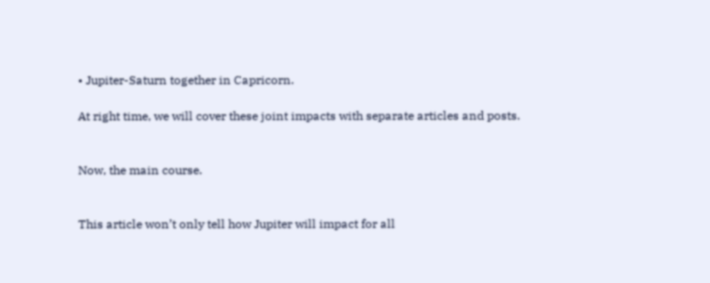• Jupiter-Saturn together in Capricorn.

At right time, we will cover these joint impacts with separate articles and posts.


Now, the main course.


This article won’t only tell how Jupiter will impact for all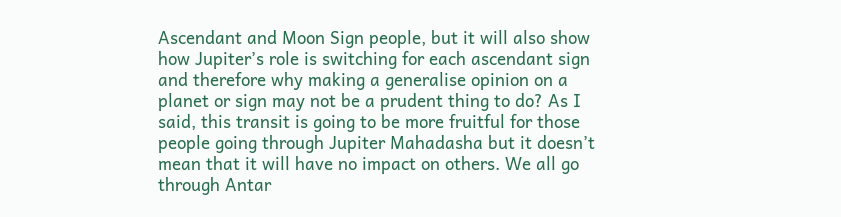Ascendant and Moon Sign people, but it will also show how Jupiter’s role is switching for each ascendant sign and therefore why making a generalise opinion on a planet or sign may not be a prudent thing to do? As I said, this transit is going to be more fruitful for those people going through Jupiter Mahadasha but it doesn’t mean that it will have no impact on others. We all go through Antar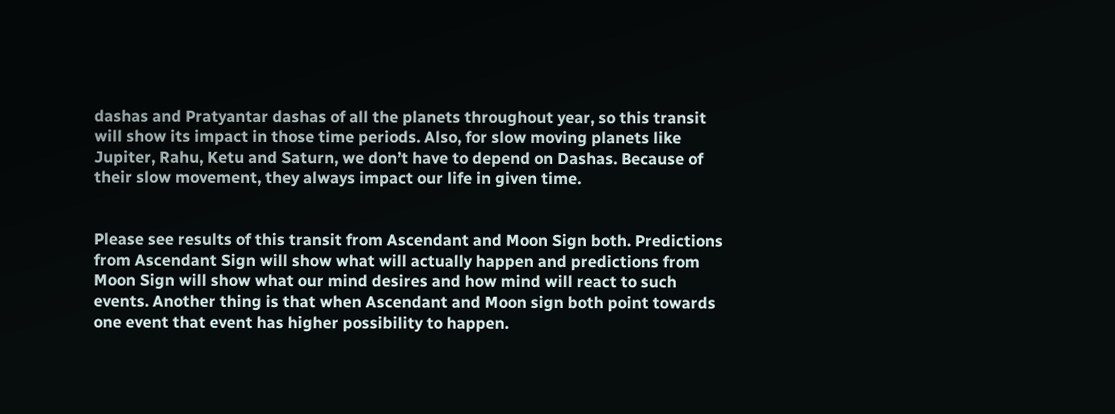dashas and Pratyantar dashas of all the planets throughout year, so this transit will show its impact in those time periods. Also, for slow moving planets like Jupiter, Rahu, Ketu and Saturn, we don’t have to depend on Dashas. Because of their slow movement, they always impact our life in given time.


Please see results of this transit from Ascendant and Moon Sign both. Predictions from Ascendant Sign will show what will actually happen and predictions from Moon Sign will show what our mind desires and how mind will react to such events. Another thing is that when Ascendant and Moon sign both point towards one event that event has higher possibility to happen.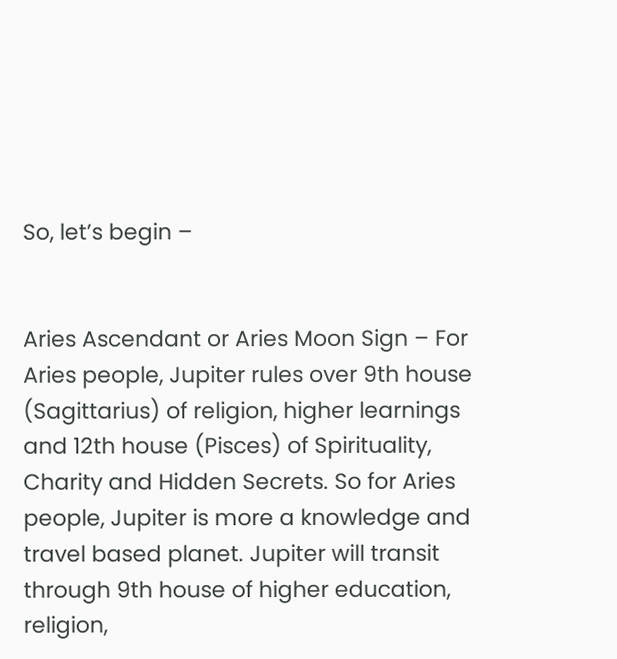So, let’s begin –


Aries Ascendant or Aries Moon Sign – For Aries people, Jupiter rules over 9th house (Sagittarius) of religion, higher learnings and 12th house (Pisces) of Spirituality, Charity and Hidden Secrets. So for Aries people, Jupiter is more a knowledge and travel based planet. Jupiter will transit through 9th house of higher education, religion,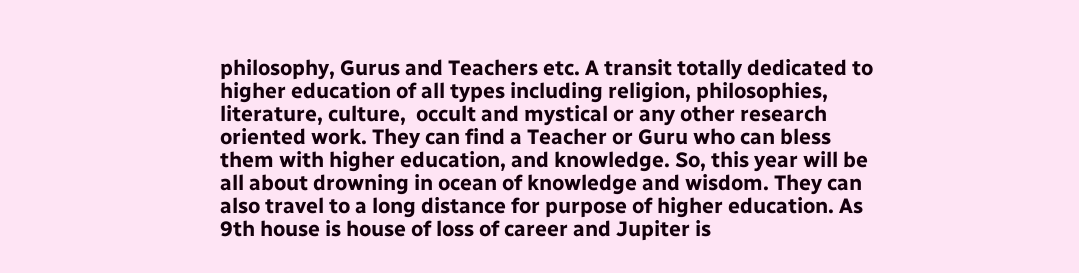philosophy, Gurus and Teachers etc. A transit totally dedicated to higher education of all types including religion, philosophies, literature, culture,  occult and mystical or any other research oriented work. They can find a Teacher or Guru who can bless them with higher education, and knowledge. So, this year will be all about drowning in ocean of knowledge and wisdom. They can also travel to a long distance for purpose of higher education. As 9th house is house of loss of career and Jupiter is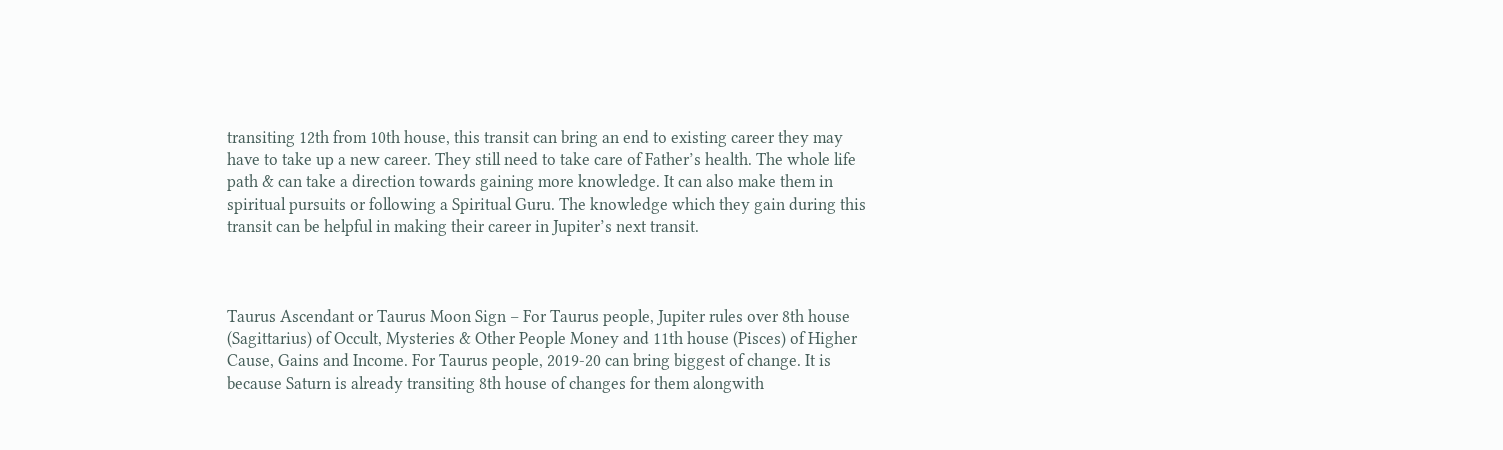transiting 12th from 10th house, this transit can bring an end to existing career they may have to take up a new career. They still need to take care of Father’s health. The whole life path & can take a direction towards gaining more knowledge. It can also make them in spiritual pursuits or following a Spiritual Guru. The knowledge which they gain during this transit can be helpful in making their career in Jupiter’s next transit.



Taurus Ascendant or Taurus Moon Sign – For Taurus people, Jupiter rules over 8th house (Sagittarius) of Occult, Mysteries & Other People Money and 11th house (Pisces) of Higher Cause, Gains and Income. For Taurus people, 2019-20 can bring biggest of change. It is because Saturn is already transiting 8th house of changes for them alongwith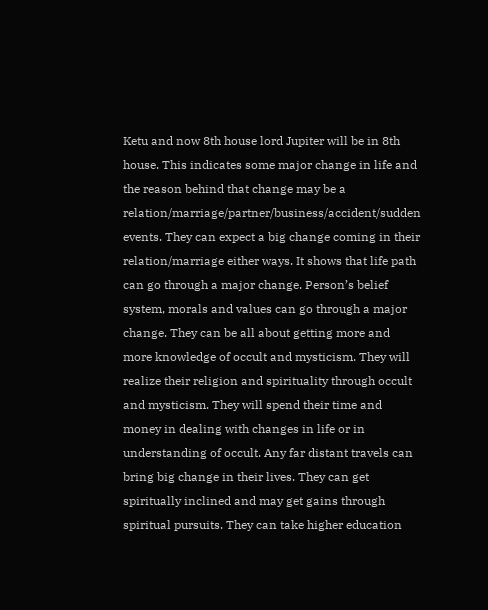Ketu and now 8th house lord Jupiter will be in 8th house. This indicates some major change in life and the reason behind that change may be a relation/marriage/partner/business/accident/sudden events. They can expect a big change coming in their relation/marriage either ways. It shows that life path can go through a major change. Person’s belief system, morals and values can go through a major change. They can be all about getting more and more knowledge of occult and mysticism. They will realize their religion and spirituality through occult and mysticism. They will spend their time and money in dealing with changes in life or in understanding of occult. Any far distant travels can bring big change in their lives. They can get spiritually inclined and may get gains through spiritual pursuits. They can take higher education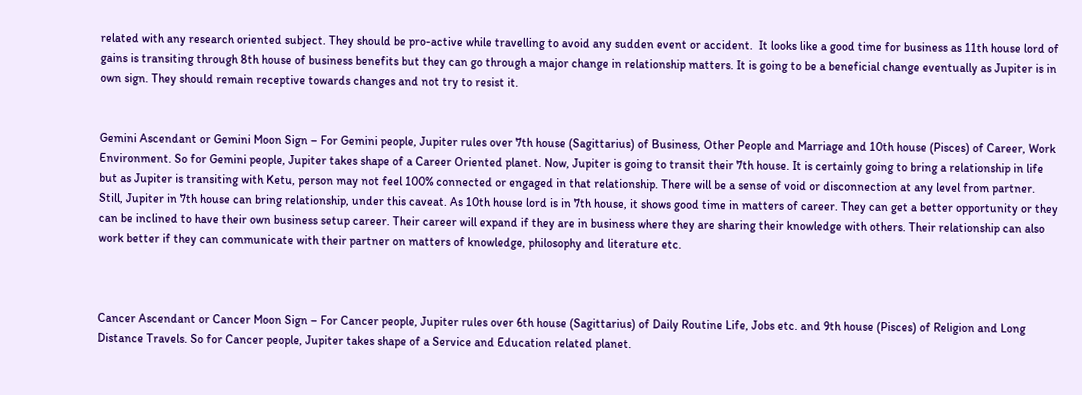related with any research oriented subject. They should be pro-active while travelling to avoid any sudden event or accident.  It looks like a good time for business as 11th house lord of gains is transiting through 8th house of business benefits but they can go through a major change in relationship matters. It is going to be a beneficial change eventually as Jupiter is in own sign. They should remain receptive towards changes and not try to resist it.


Gemini Ascendant or Gemini Moon Sign – For Gemini people, Jupiter rules over 7th house (Sagittarius) of Business, Other People and Marriage and 10th house (Pisces) of Career, Work Environment. So for Gemini people, Jupiter takes shape of a Career Oriented planet. Now, Jupiter is going to transit their 7th house. It is certainly going to bring a relationship in life but as Jupiter is transiting with Ketu, person may not feel 100% connected or engaged in that relationship. There will be a sense of void or disconnection at any level from partner. Still, Jupiter in 7th house can bring relationship, under this caveat. As 10th house lord is in 7th house, it shows good time in matters of career. They can get a better opportunity or they can be inclined to have their own business setup career. Their career will expand if they are in business where they are sharing their knowledge with others. Their relationship can also work better if they can communicate with their partner on matters of knowledge, philosophy and literature etc.



Cancer Ascendant or Cancer Moon Sign – For Cancer people, Jupiter rules over 6th house (Sagittarius) of Daily Routine Life, Jobs etc. and 9th house (Pisces) of Religion and Long Distance Travels. So for Cancer people, Jupiter takes shape of a Service and Education related planet.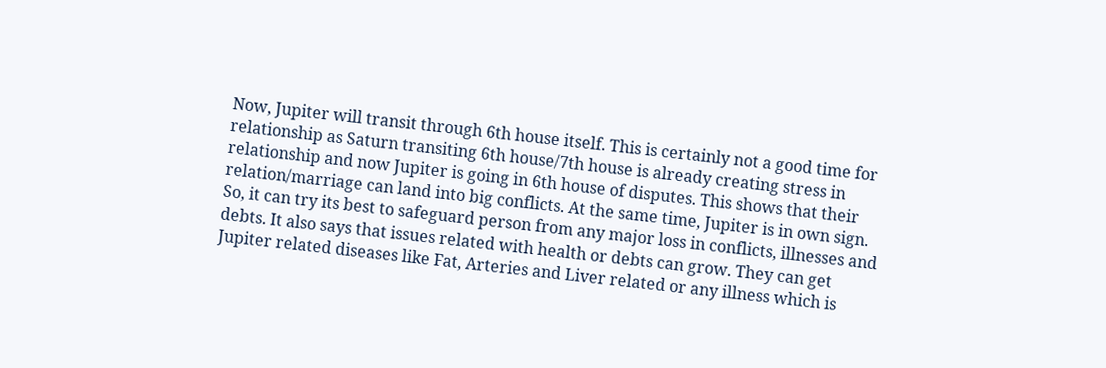Now, Jupiter will transit through 6th house itself. This is certainly not a good time for relationship as Saturn transiting 6th house/7th house is already creating stress in relationship and now Jupiter is going in 6th house of disputes. This shows that their relation/marriage can land into big conflicts. At the same time, Jupiter is in own sign. So, it can try its best to safeguard person from any major loss in conflicts, illnesses and debts. It also says that issues related with health or debts can grow. They can get Jupiter related diseases like Fat, Arteries and Liver related or any illness which is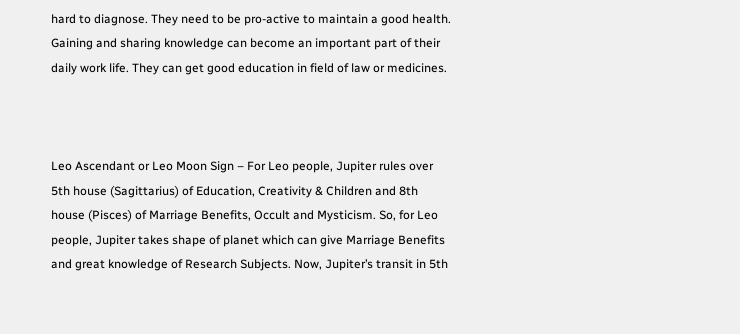hard to diagnose. They need to be pro-active to maintain a good health. Gaining and sharing knowledge can become an important part of their daily work life. They can get good education in field of law or medicines.



Leo Ascendant or Leo Moon Sign – For Leo people, Jupiter rules over 5th house (Sagittarius) of Education, Creativity & Children and 8th house (Pisces) of Marriage Benefits, Occult and Mysticism. So, for Leo people, Jupiter takes shape of planet which can give Marriage Benefits and great knowledge of Research Subjects. Now, Jupiter’s transit in 5th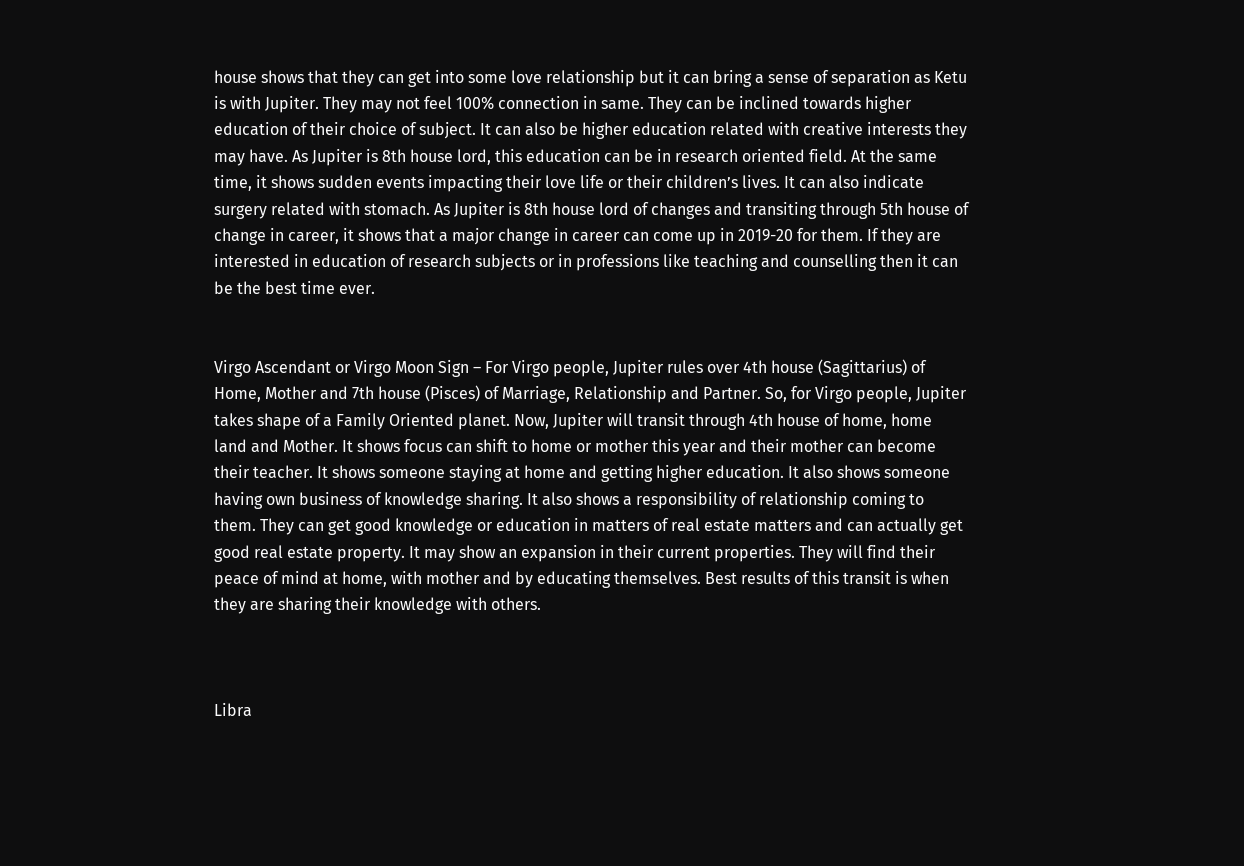house shows that they can get into some love relationship but it can bring a sense of separation as Ketu is with Jupiter. They may not feel 100% connection in same. They can be inclined towards higher education of their choice of subject. It can also be higher education related with creative interests they may have. As Jupiter is 8th house lord, this education can be in research oriented field. At the same time, it shows sudden events impacting their love life or their children’s lives. It can also indicate surgery related with stomach. As Jupiter is 8th house lord of changes and transiting through 5th house of change in career, it shows that a major change in career can come up in 2019-20 for them. If they are interested in education of research subjects or in professions like teaching and counselling then it can be the best time ever.


Virgo Ascendant or Virgo Moon Sign – For Virgo people, Jupiter rules over 4th house (Sagittarius) of Home, Mother and 7th house (Pisces) of Marriage, Relationship and Partner. So, for Virgo people, Jupiter takes shape of a Family Oriented planet. Now, Jupiter will transit through 4th house of home, home land and Mother. It shows focus can shift to home or mother this year and their mother can become their teacher. It shows someone staying at home and getting higher education. It also shows someone having own business of knowledge sharing. It also shows a responsibility of relationship coming to them. They can get good knowledge or education in matters of real estate matters and can actually get good real estate property. It may show an expansion in their current properties. They will find their peace of mind at home, with mother and by educating themselves. Best results of this transit is when they are sharing their knowledge with others.



Libra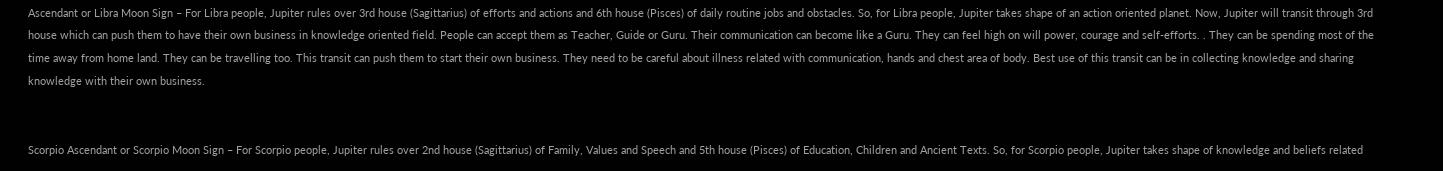Ascendant or Libra Moon Sign – For Libra people, Jupiter rules over 3rd house (Sagittarius) of efforts and actions and 6th house (Pisces) of daily routine jobs and obstacles. So, for Libra people, Jupiter takes shape of an action oriented planet. Now, Jupiter will transit through 3rd house which can push them to have their own business in knowledge oriented field. People can accept them as Teacher, Guide or Guru. Their communication can become like a Guru. They can feel high on will power, courage and self-efforts. . They can be spending most of the time away from home land. They can be travelling too. This transit can push them to start their own business. They need to be careful about illness related with communication, hands and chest area of body. Best use of this transit can be in collecting knowledge and sharing knowledge with their own business.


Scorpio Ascendant or Scorpio Moon Sign – For Scorpio people, Jupiter rules over 2nd house (Sagittarius) of Family, Values and Speech and 5th house (Pisces) of Education, Children and Ancient Texts. So, for Scorpio people, Jupiter takes shape of knowledge and beliefs related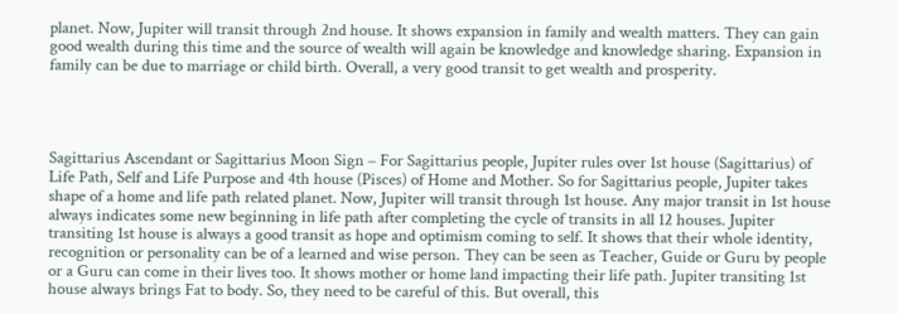planet. Now, Jupiter will transit through 2nd house. It shows expansion in family and wealth matters. They can gain good wealth during this time and the source of wealth will again be knowledge and knowledge sharing. Expansion in family can be due to marriage or child birth. Overall, a very good transit to get wealth and prosperity.




Sagittarius Ascendant or Sagittarius Moon Sign – For Sagittarius people, Jupiter rules over 1st house (Sagittarius) of Life Path, Self and Life Purpose and 4th house (Pisces) of Home and Mother. So for Sagittarius people, Jupiter takes shape of a home and life path related planet. Now, Jupiter will transit through 1st house. Any major transit in 1st house always indicates some new beginning in life path after completing the cycle of transits in all 12 houses. Jupiter transiting 1st house is always a good transit as hope and optimism coming to self. It shows that their whole identity, recognition or personality can be of a learned and wise person. They can be seen as Teacher, Guide or Guru by people or a Guru can come in their lives too. It shows mother or home land impacting their life path. Jupiter transiting 1st house always brings Fat to body. So, they need to be careful of this. But overall, this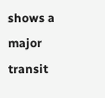shows a major transit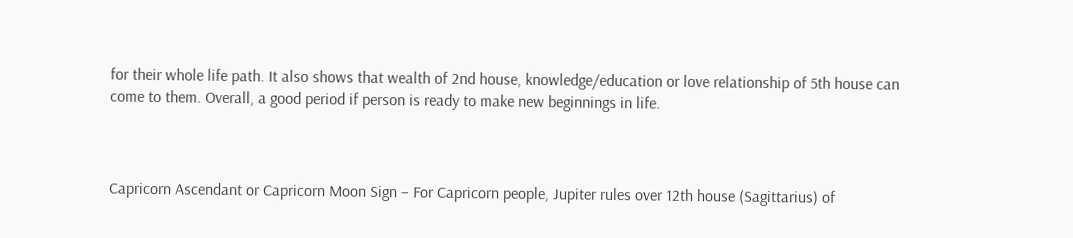for their whole life path. It also shows that wealth of 2nd house, knowledge/education or love relationship of 5th house can come to them. Overall, a good period if person is ready to make new beginnings in life.



Capricorn Ascendant or Capricorn Moon Sign – For Capricorn people, Jupiter rules over 12th house (Sagittarius) of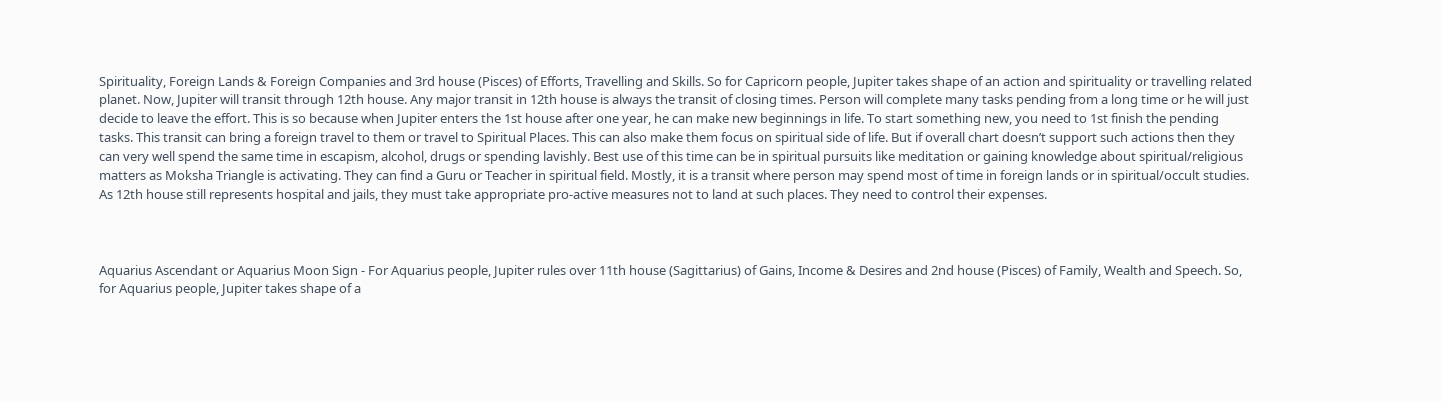Spirituality, Foreign Lands & Foreign Companies and 3rd house (Pisces) of Efforts, Travelling and Skills. So for Capricorn people, Jupiter takes shape of an action and spirituality or travelling related planet. Now, Jupiter will transit through 12th house. Any major transit in 12th house is always the transit of closing times. Person will complete many tasks pending from a long time or he will just decide to leave the effort. This is so because when Jupiter enters the 1st house after one year, he can make new beginnings in life. To start something new, you need to 1st finish the pending tasks. This transit can bring a foreign travel to them or travel to Spiritual Places. This can also make them focus on spiritual side of life. But if overall chart doesn’t support such actions then they can very well spend the same time in escapism, alcohol, drugs or spending lavishly. Best use of this time can be in spiritual pursuits like meditation or gaining knowledge about spiritual/religious matters as Moksha Triangle is activating. They can find a Guru or Teacher in spiritual field. Mostly, it is a transit where person may spend most of time in foreign lands or in spiritual/occult studies. As 12th house still represents hospital and jails, they must take appropriate pro-active measures not to land at such places. They need to control their expenses.



Aquarius Ascendant or Aquarius Moon Sign - For Aquarius people, Jupiter rules over 11th house (Sagittarius) of Gains, Income & Desires and 2nd house (Pisces) of Family, Wealth and Speech. So, for Aquarius people, Jupiter takes shape of a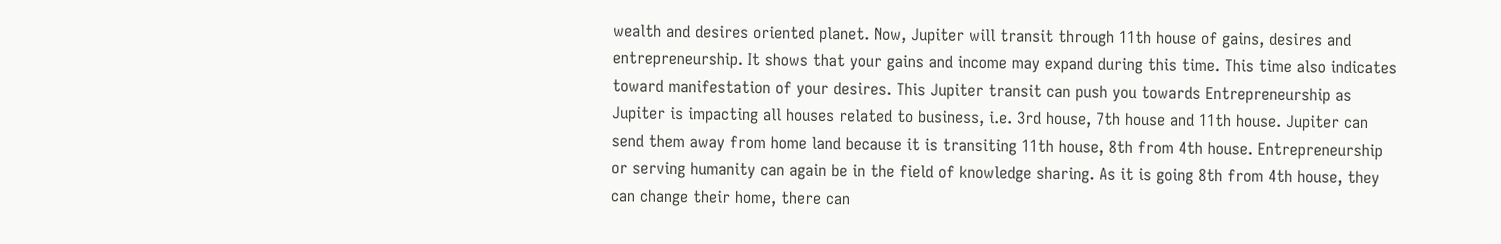wealth and desires oriented planet. Now, Jupiter will transit through 11th house of gains, desires and entrepreneurship. It shows that your gains and income may expand during this time. This time also indicates toward manifestation of your desires. This Jupiter transit can push you towards Entrepreneurship as Jupiter is impacting all houses related to business, i.e. 3rd house, 7th house and 11th house. Jupiter can send them away from home land because it is transiting 11th house, 8th from 4th house. Entrepreneurship or serving humanity can again be in the field of knowledge sharing. As it is going 8th from 4th house, they can change their home, there can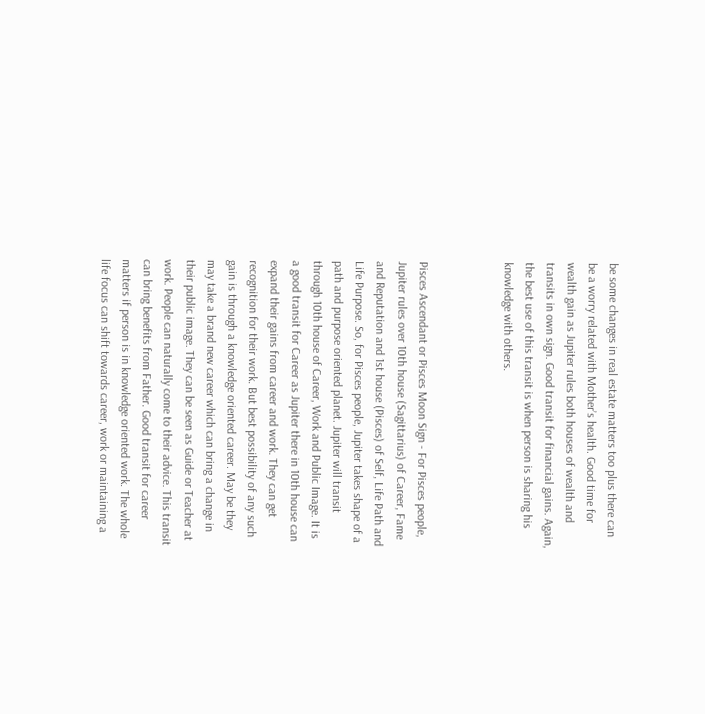be some changes in real estate matters too plus there can be a worry related with Mother’s health. Good time for wealth gain as Jupiter rules both houses of wealth and transits in own sign. Good transit for financial gains. Again, the best use of this transit is when person is sharing his knowledge with others.



Pisces Ascendant or Pisces Moon Sign - For Pisces people, Jupiter rules over 10th house (Sagittarius) of Career, Fame and Reputation and 1st house (Pisces) of Self, Life Path and Life Purpose. So, for Pisces people, Jupiter takes shape of a path and purpose oriented planet. Jupiter will transit through 10th house of Career, Work and Public Image. It is a good transit for Career as Jupiter there in 10th house can expand their gains from career and work. They can get recognition for their work. But best possibility of any such gain is through a knowledge oriented career. May be they may take a brand new career which can bring a change in their public image. They can be seen as Guide or Teacher at work. People can naturally come to their advice. This transit can bring benefits from Father. Good transit for career matters if person is in knowledge oriented work. The whole life focus can shift towards career, work or maintaining a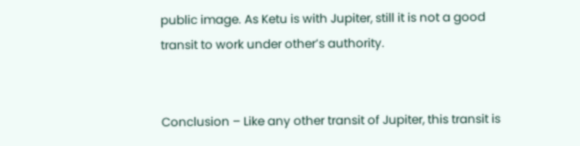public image. As Ketu is with Jupiter, still it is not a good transit to work under other’s authority.


Conclusion – Like any other transit of Jupiter, this transit is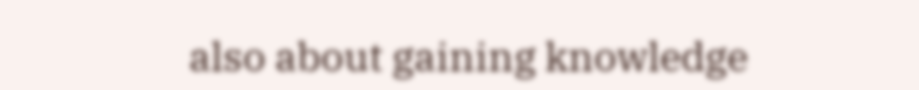also about gaining knowledge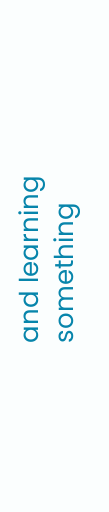and learning something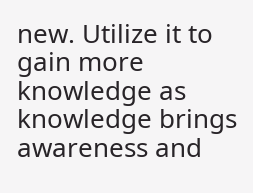new. Utilize it to gain more knowledge as knowledge brings awareness and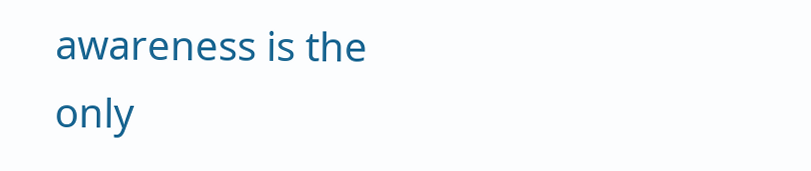awareness is the only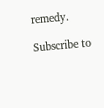remedy.

Subscribe to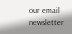our email newsletter